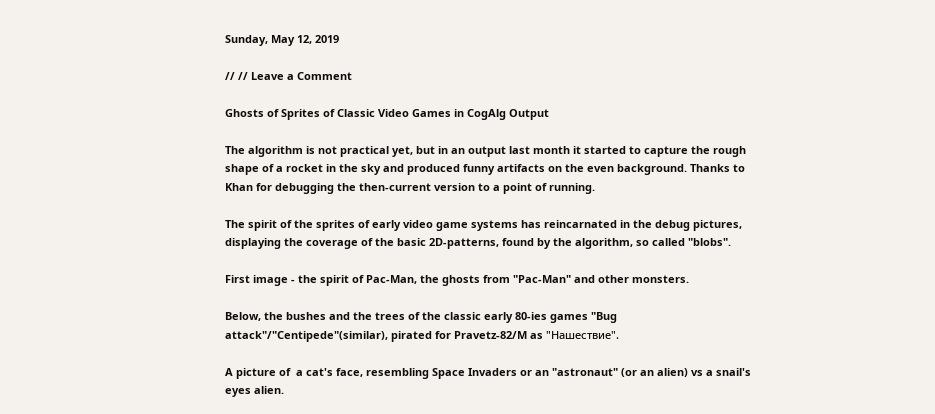Sunday, May 12, 2019

// // Leave a Comment

Ghosts of Sprites of Classic Video Games in CogAlg Output

The algorithm is not practical yet, but in an output last month it started to capture the rough shape of a rocket in the sky and produced funny artifacts on the even background. Thanks to Khan for debugging the then-current version to a point of running.

The spirit of the sprites of early video game systems has reincarnated in the debug pictures, displaying the coverage of the basic 2D-patterns, found by the algorithm, so called "blobs".

First image - the spirit of Pac-Man, the ghosts from "Pac-Man" and other monsters.

Below, the bushes and the trees of the classic early 80-ies games "Bug attack"/"Centipede"(similar), pirated for Pravetz-82/M as "Нашествие".

A picture of  a cat's face, resembling Space Invaders or an "astronaut" (or an alien) vs a snail's eyes alien.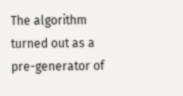The algorithm turned out as a pre-generator of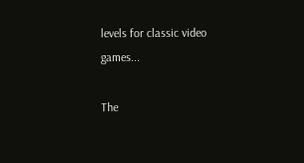levels for classic video games...

The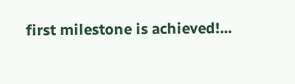first milestone is achieved!...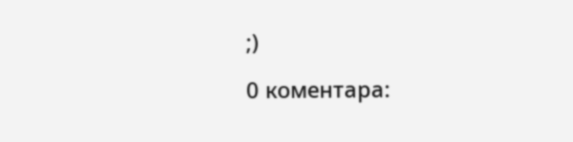;)

0 коментара: